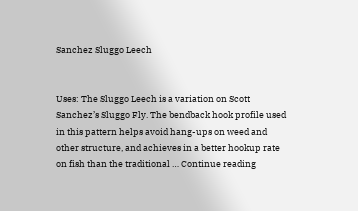Sanchez Sluggo Leech


Uses: The Sluggo Leech is a variation on Scott Sanchez’s Sluggo Fly. The bendback hook profile used in this pattern helps avoid hang-ups on weed and other structure, and achieves in a better hookup rate on fish than the traditional … Continue reading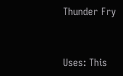Thunder Fry


Uses: This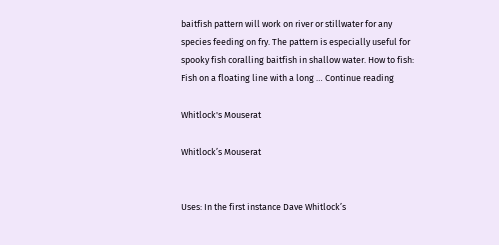baitfish pattern will work on river or stillwater for any species feeding on fry. The pattern is especially useful for spooky fish coralling baitfish in shallow water. How to fish: Fish on a floating line with a long … Continue reading

Whitlock's Mouserat

Whitlock’s Mouserat


Uses: In the first instance Dave Whitlock’s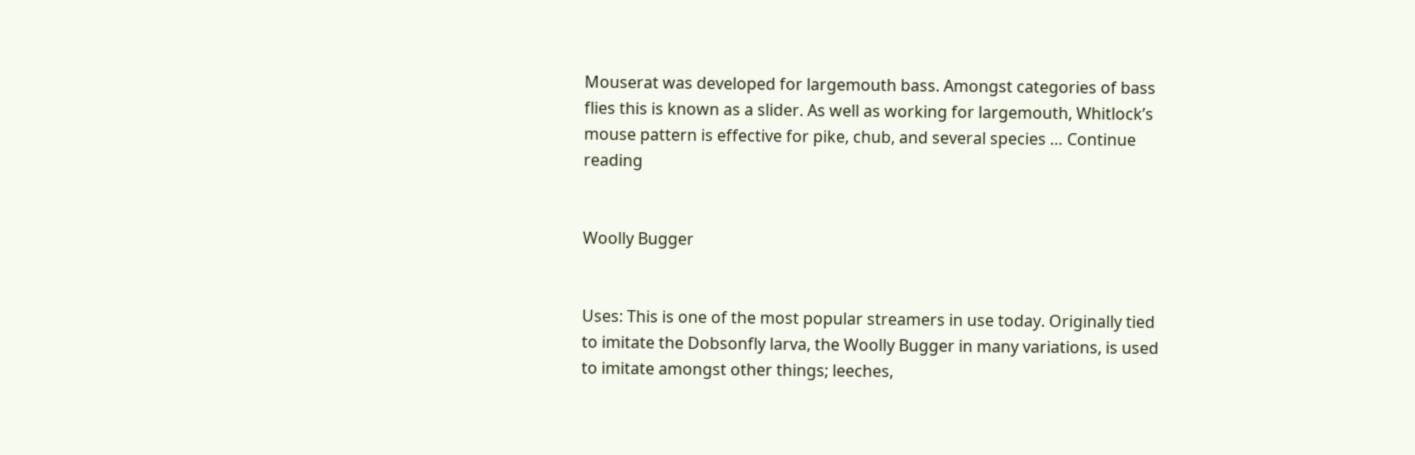Mouserat was developed for largemouth bass. Amongst categories of bass flies this is known as a slider. As well as working for largemouth, Whitlock’s mouse pattern is effective for pike, chub, and several species … Continue reading


Woolly Bugger


Uses: This is one of the most popular streamers in use today. Originally tied to imitate the Dobsonfly larva, the Woolly Bugger in many variations, is used to imitate amongst other things; leeches,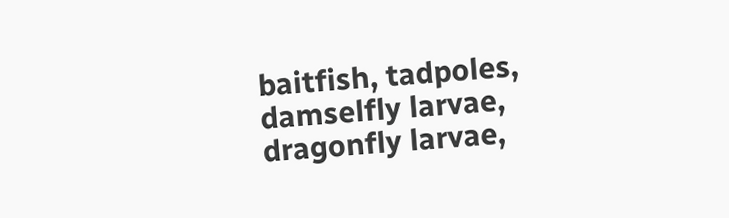baitfish, tadpoles, damselfly larvae, dragonfly larvae,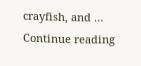crayfish, and … Continue reading